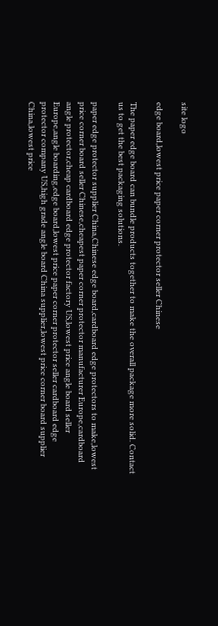site logo

edge board,lowest price paper corner protector seller Chinese

The paper edge board can bundle products together to make the overall package more solid. Contact us to get the best packaging solutions.

paper edge protector supplier China,Chinese edge board,cardboard edge protectors to make,lowest price corner board seller Chinese,cheapest paper corner protector manufacturer Europe,cardboard angle protector,cheap cardboard edge protector factory US,lowest price angle board seller Europe,angle boarding,edge board,lowest price paper corner protector seller cardboard edge protector company US,high grade angle board China supplier,lowest price corner board supplier China,lowest price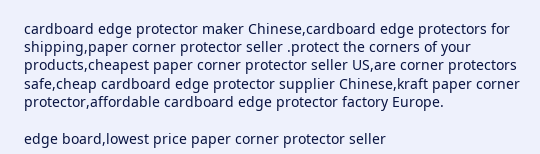cardboard edge protector maker Chinese,cardboard edge protectors for shipping,paper corner protector seller .protect the corners of your products,cheapest paper corner protector seller US,are corner protectors safe,cheap cardboard edge protector supplier Chinese,kraft paper corner protector,affordable cardboard edge protector factory Europe.

edge board,lowest price paper corner protector seller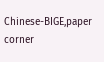Chinese-BIGE,paper corner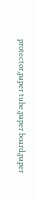protector,paper tube,paper board,paper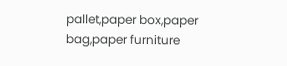pallet,paper box,paper bag,paper furniture